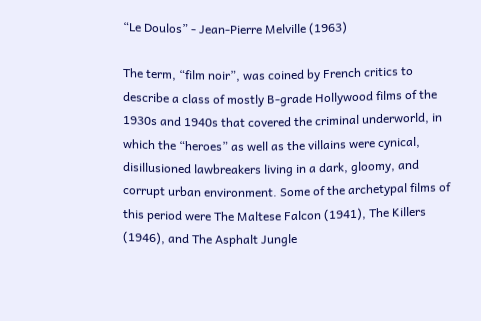“Le Doulos” - Jean-Pierre Melville (1963)

The term, “film noir”, was coined by French critics to describe a class of mostly B-grade Hollywood films of the 1930s and 1940s that covered the criminal underworld, in which the “heroes” as well as the villains were cynical, disillusioned lawbreakers living in a dark, gloomy, and corrupt urban environment. Some of the archetypal films of this period were The Maltese Falcon (1941), The Killers (1946), and The Asphalt Jungle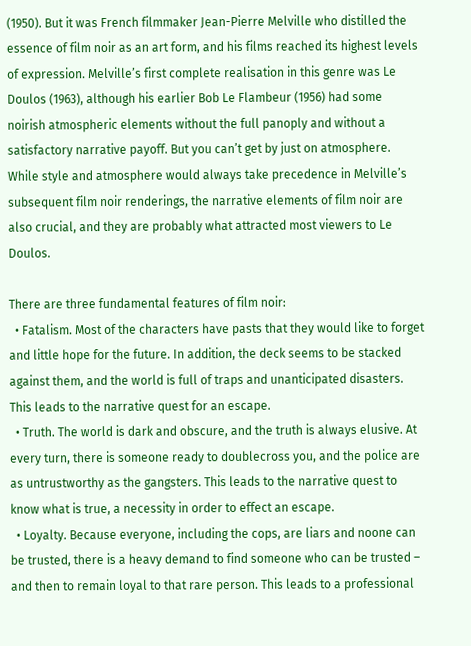(1950). But it was French filmmaker Jean-Pierre Melville who distilled the essence of film noir as an art form, and his films reached its highest levels of expression. Melville’s first complete realisation in this genre was Le Doulos (1963), although his earlier Bob Le Flambeur (1956) had some noirish atmospheric elements without the full panoply and without a satisfactory narrative payoff. But you can’t get by just on atmosphere. While style and atmosphere would always take precedence in Melville’s subsequent film noir renderings, the narrative elements of film noir are also crucial, and they are probably what attracted most viewers to Le Doulos.

There are three fundamental features of film noir:
  • Fatalism. Most of the characters have pasts that they would like to forget and little hope for the future. In addition, the deck seems to be stacked against them, and the world is full of traps and unanticipated disasters. This leads to the narrative quest for an escape.
  • Truth. The world is dark and obscure, and the truth is always elusive. At every turn, there is someone ready to doublecross you, and the police are as untrustworthy as the gangsters. This leads to the narrative quest to know what is true, a necessity in order to effect an escape.
  • Loyalty. Because everyone, including the cops, are liars and noone can be trusted, there is a heavy demand to find someone who can be trusted – and then to remain loyal to that rare person. This leads to a professional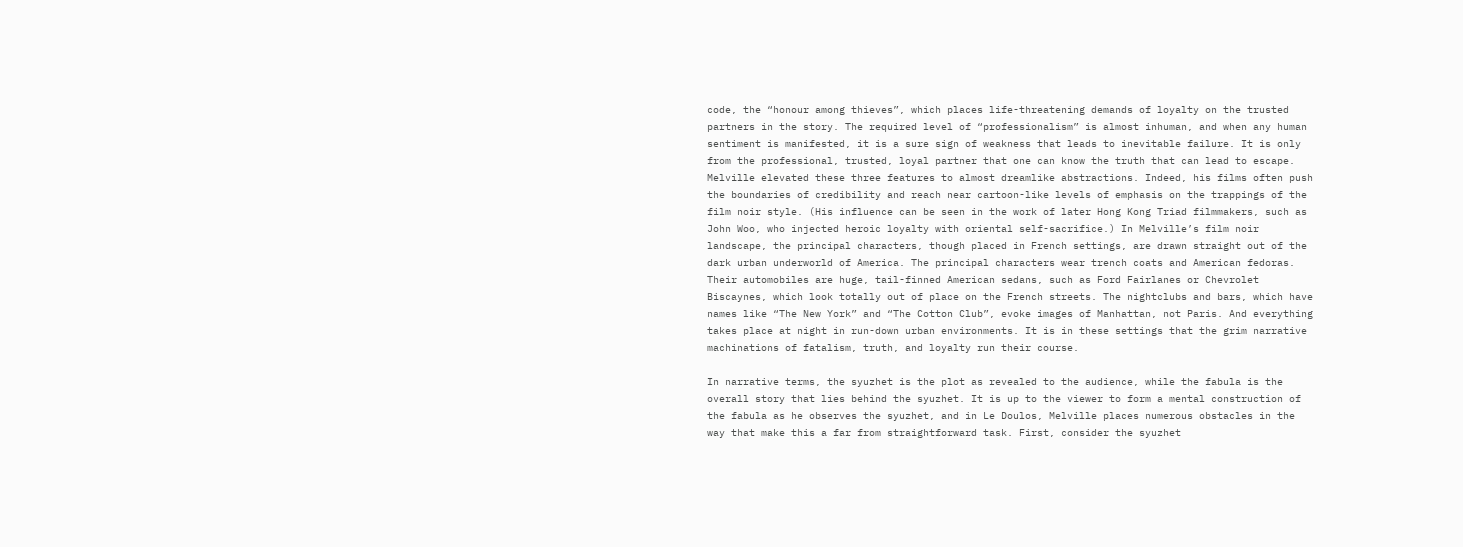code, the “honour among thieves”, which places life-threatening demands of loyalty on the trusted partners in the story. The required level of “professionalism” is almost inhuman, and when any human sentiment is manifested, it is a sure sign of weakness that leads to inevitable failure. It is only from the professional, trusted, loyal partner that one can know the truth that can lead to escape.
Melville elevated these three features to almost dreamlike abstractions. Indeed, his films often push the boundaries of credibility and reach near cartoon-like levels of emphasis on the trappings of the film noir style. (His influence can be seen in the work of later Hong Kong Triad filmmakers, such as John Woo, who injected heroic loyalty with oriental self-sacrifice.) In Melville’s film noir landscape, the principal characters, though placed in French settings, are drawn straight out of the dark urban underworld of America. The principal characters wear trench coats and American fedoras. Their automobiles are huge, tail-finned American sedans, such as Ford Fairlanes or Chevrolet Biscaynes, which look totally out of place on the French streets. The nightclubs and bars, which have names like “The New York” and “The Cotton Club”, evoke images of Manhattan, not Paris. And everything takes place at night in run-down urban environments. It is in these settings that the grim narrative machinations of fatalism, truth, and loyalty run their course.

In narrative terms, the syuzhet is the plot as revealed to the audience, while the fabula is the overall story that lies behind the syuzhet. It is up to the viewer to form a mental construction of the fabula as he observes the syuzhet, and in Le Doulos, Melville places numerous obstacles in the way that make this a far from straightforward task. First, consider the syuzhet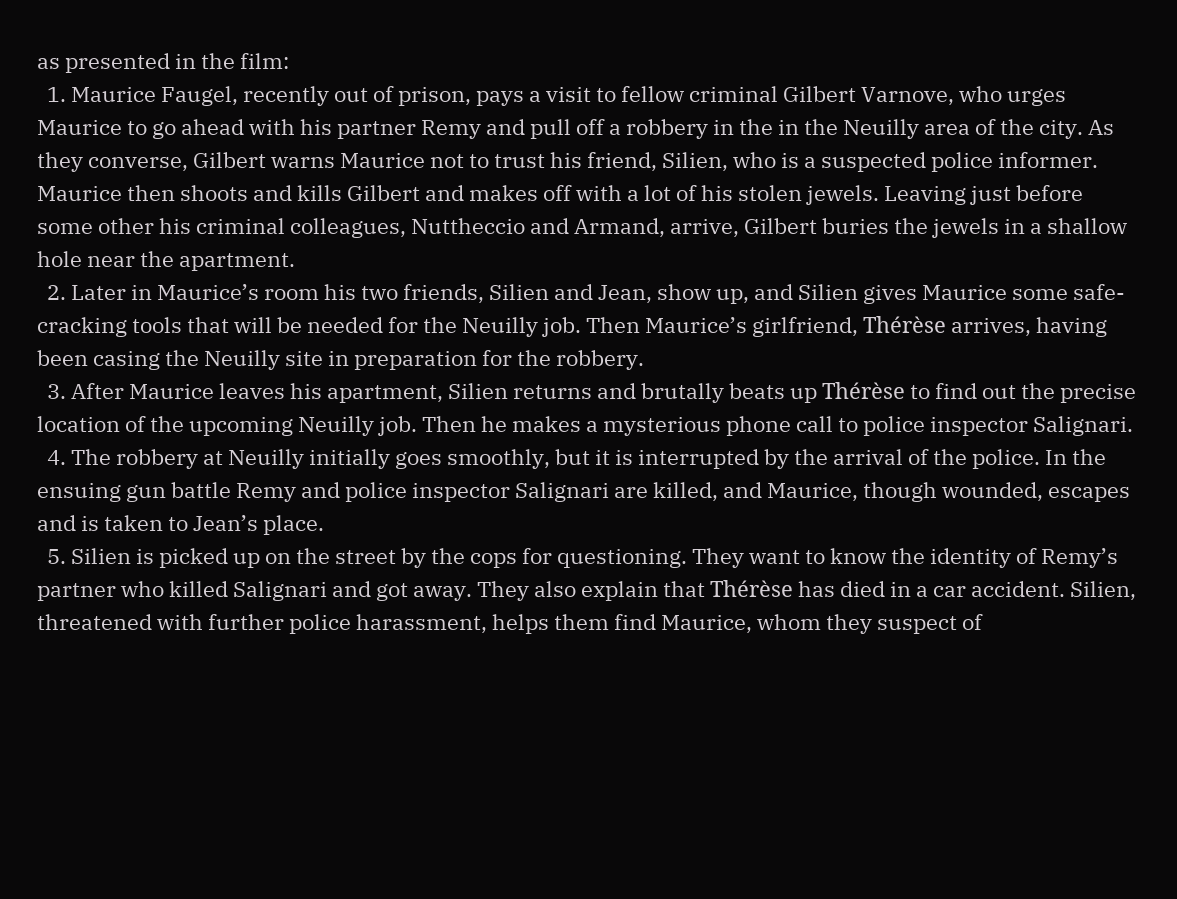as presented in the film:
  1. Maurice Faugel, recently out of prison, pays a visit to fellow criminal Gilbert Varnove, who urges Maurice to go ahead with his partner Remy and pull off a robbery in the in the Neuilly area of the city. As they converse, Gilbert warns Maurice not to trust his friend, Silien, who is a suspected police informer. Maurice then shoots and kills Gilbert and makes off with a lot of his stolen jewels. Leaving just before some other his criminal colleagues, Nuttheccio and Armand, arrive, Gilbert buries the jewels in a shallow hole near the apartment.
  2. Later in Maurice’s room his two friends, Silien and Jean, show up, and Silien gives Maurice some safe-cracking tools that will be needed for the Neuilly job. Then Maurice’s girlfriend, Thérèse arrives, having been casing the Neuilly site in preparation for the robbery.
  3. After Maurice leaves his apartment, Silien returns and brutally beats up Thérèse to find out the precise location of the upcoming Neuilly job. Then he makes a mysterious phone call to police inspector Salignari.
  4. The robbery at Neuilly initially goes smoothly, but it is interrupted by the arrival of the police. In the ensuing gun battle Remy and police inspector Salignari are killed, and Maurice, though wounded, escapes and is taken to Jean’s place.
  5. Silien is picked up on the street by the cops for questioning. They want to know the identity of Remy’s partner who killed Salignari and got away. They also explain that Thérèse has died in a car accident. Silien, threatened with further police harassment, helps them find Maurice, whom they suspect of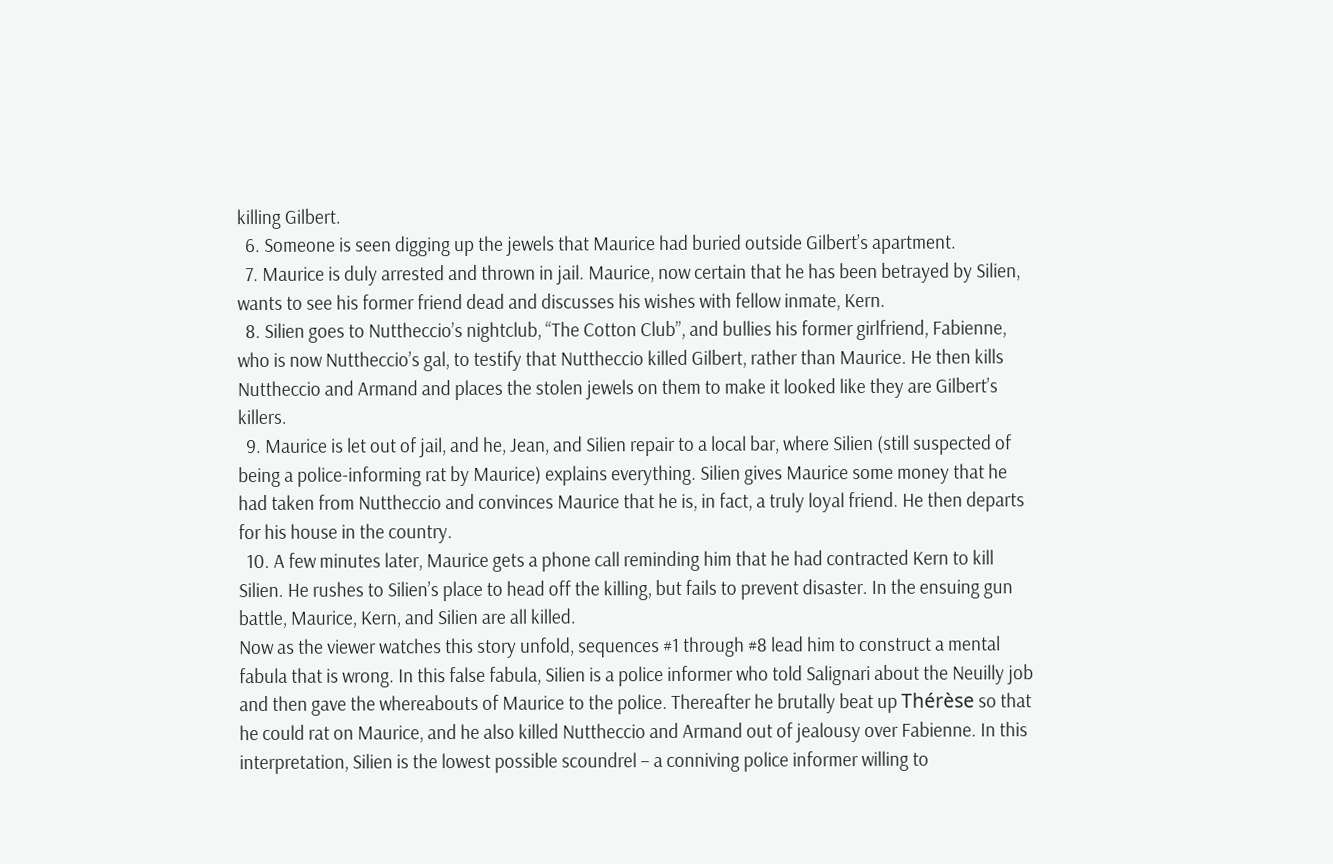killing Gilbert.
  6. Someone is seen digging up the jewels that Maurice had buried outside Gilbert’s apartment.
  7. Maurice is duly arrested and thrown in jail. Maurice, now certain that he has been betrayed by Silien, wants to see his former friend dead and discusses his wishes with fellow inmate, Kern.
  8. Silien goes to Nuttheccio’s nightclub, “The Cotton Club”, and bullies his former girlfriend, Fabienne, who is now Nuttheccio’s gal, to testify that Nuttheccio killed Gilbert, rather than Maurice. He then kills Nuttheccio and Armand and places the stolen jewels on them to make it looked like they are Gilbert’s killers.
  9. Maurice is let out of jail, and he, Jean, and Silien repair to a local bar, where Silien (still suspected of being a police-informing rat by Maurice) explains everything. Silien gives Maurice some money that he had taken from Nuttheccio and convinces Maurice that he is, in fact, a truly loyal friend. He then departs for his house in the country.
  10. A few minutes later, Maurice gets a phone call reminding him that he had contracted Kern to kill Silien. He rushes to Silien’s place to head off the killing, but fails to prevent disaster. In the ensuing gun battle, Maurice, Kern, and Silien are all killed.
Now as the viewer watches this story unfold, sequences #1 through #8 lead him to construct a mental fabula that is wrong. In this false fabula, Silien is a police informer who told Salignari about the Neuilly job and then gave the whereabouts of Maurice to the police. Thereafter he brutally beat up Thérèse so that he could rat on Maurice, and he also killed Nuttheccio and Armand out of jealousy over Fabienne. In this interpretation, Silien is the lowest possible scoundrel – a conniving police informer willing to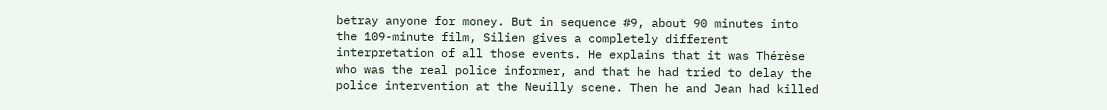betray anyone for money. But in sequence #9, about 90 minutes into the 109-minute film, Silien gives a completely different interpretation of all those events. He explains that it was Thérèse who was the real police informer, and that he had tried to delay the police intervention at the Neuilly scene. Then he and Jean had killed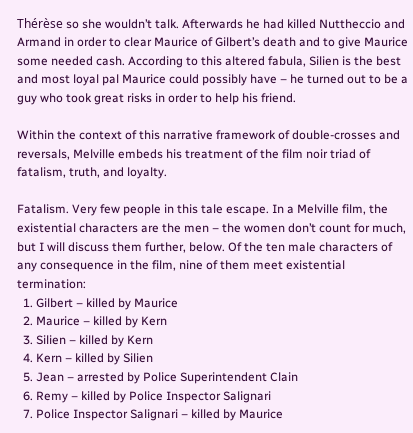Thérèse so she wouldn’t talk. Afterwards he had killed Nuttheccio and Armand in order to clear Maurice of Gilbert’s death and to give Maurice some needed cash. According to this altered fabula, Silien is the best and most loyal pal Maurice could possibly have – he turned out to be a guy who took great risks in order to help his friend.

Within the context of this narrative framework of double-crosses and reversals, Melville embeds his treatment of the film noir triad of fatalism, truth, and loyalty.

Fatalism. Very few people in this tale escape. In a Melville film, the existential characters are the men – the women don’t count for much, but I will discuss them further, below. Of the ten male characters of any consequence in the film, nine of them meet existential termination:
  1. Gilbert – killed by Maurice
  2. Maurice – killed by Kern
  3. Silien – killed by Kern
  4. Kern – killed by Silien
  5. Jean – arrested by Police Superintendent Clain
  6. Remy – killed by Police Inspector Salignari
  7. Police Inspector Salignari – killed by Maurice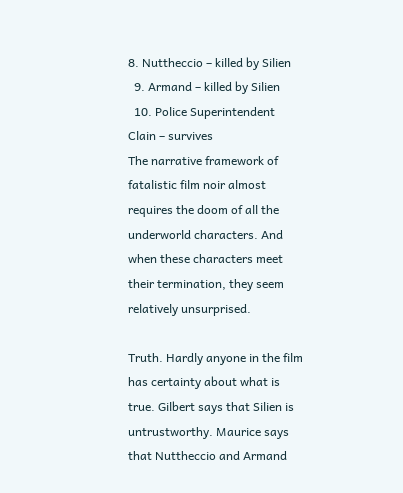8. Nuttheccio – killed by Silien
  9. Armand – killed by Silien
  10. Police Superintendent Clain – survives
The narrative framework of fatalistic film noir almost requires the doom of all the underworld characters. And when these characters meet their termination, they seem relatively unsurprised.

Truth. Hardly anyone in the film has certainty about what is true. Gilbert says that Silien is untrustworthy. Maurice says that Nuttheccio and Armand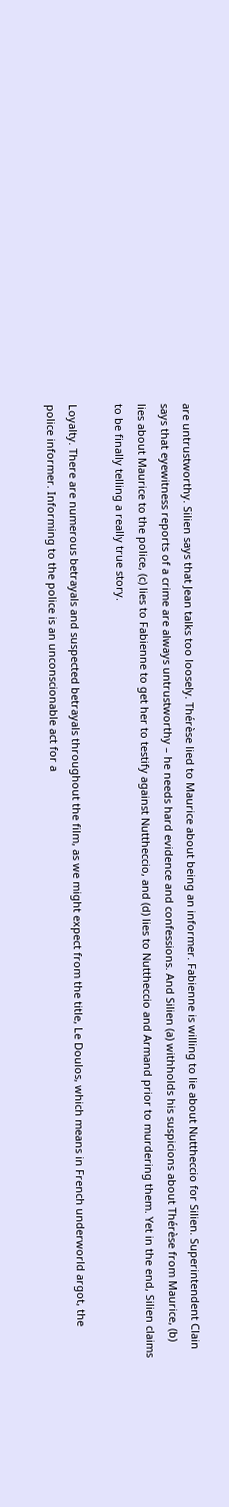are untrustworthy. Silien says that Jean talks too loosely. Thérèse lied to Maurice about being an informer. Fabienne is willing to lie about Nuttheccio for Silien. Superintendent Clain says that eyewitness reports of a crime are always untrustworthy – he needs hard evidence and confessions. And Silien (a) withholds his suspicions about Thérèse from Maurice, (b) lies about Maurice to the police, (c) lies to Fabienne to get her to testify against Nuttheccio, and (d) lies to Nuttheccio and Armand prior to murdering them. Yet in the end, Silien claims to be finally telling a really true story.

Loyalty. There are numerous betrayals and suspected betrayals throughout the film, as we might expect from the title, Le Doulos, which means in French underworld argot, the police informer. Informing to the police is an unconscionable act for a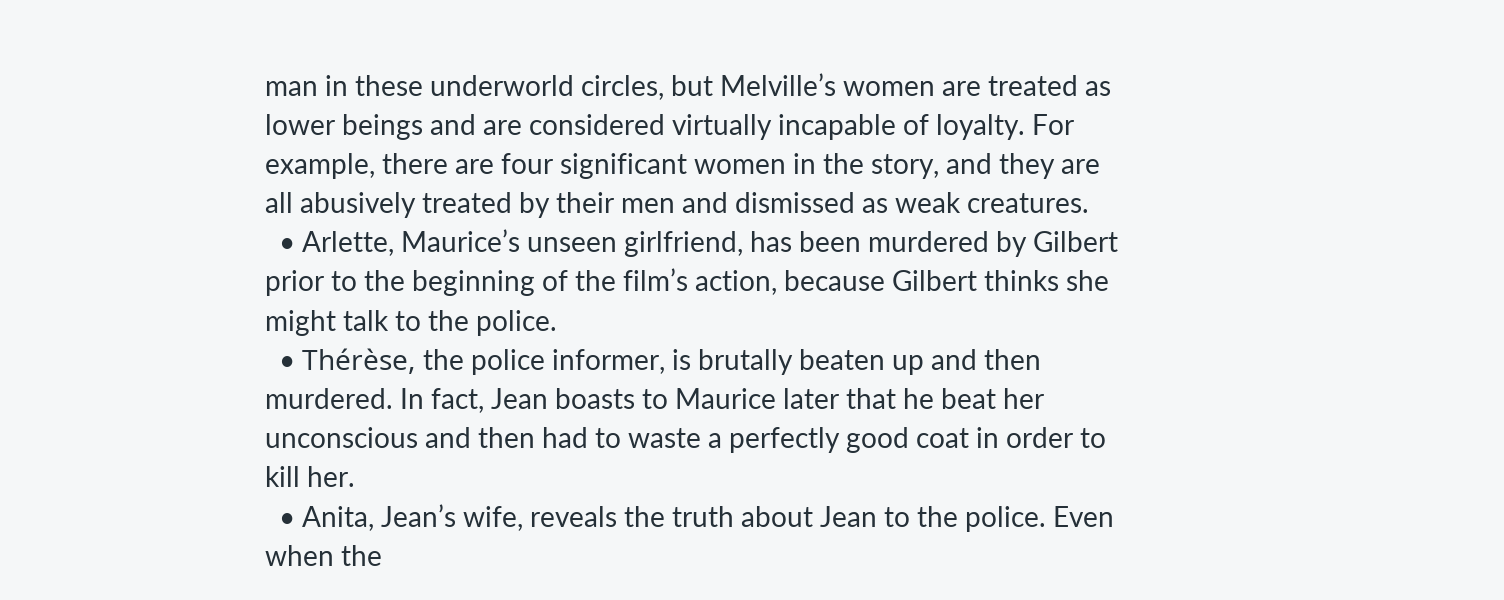man in these underworld circles, but Melville’s women are treated as lower beings and are considered virtually incapable of loyalty. For example, there are four significant women in the story, and they are all abusively treated by their men and dismissed as weak creatures.
  • Arlette, Maurice’s unseen girlfriend, has been murdered by Gilbert prior to the beginning of the film’s action, because Gilbert thinks she might talk to the police.
  • Thérèse, the police informer, is brutally beaten up and then murdered. In fact, Jean boasts to Maurice later that he beat her unconscious and then had to waste a perfectly good coat in order to kill her.
  • Anita, Jean’s wife, reveals the truth about Jean to the police. Even when the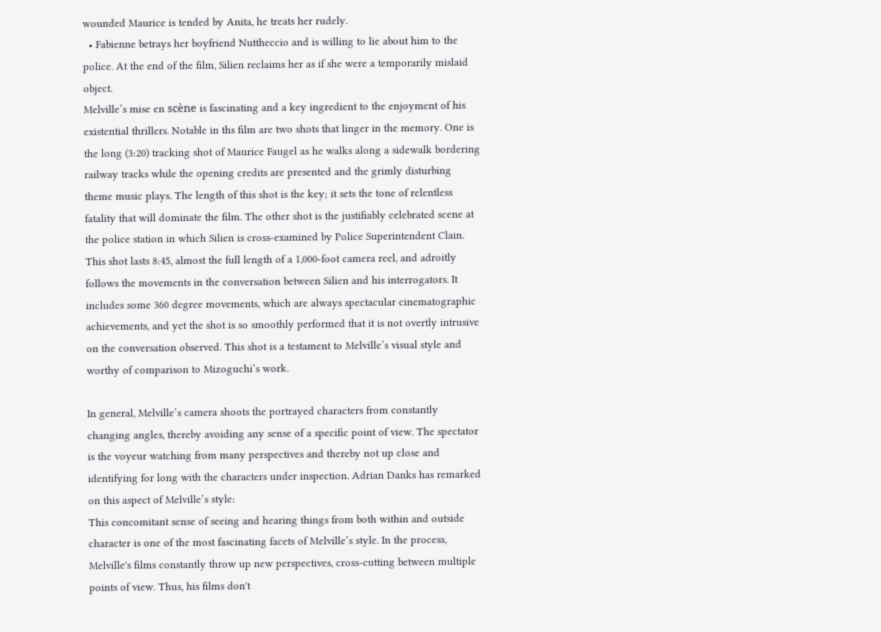wounded Maurice is tended by Anita, he treats her rudely.
  • Fabienne betrays her boyfriend Nuttheccio and is willing to lie about him to the police. At the end of the film, Silien reclaims her as if she were a temporarily mislaid object.
Melville’s mise en scène is fascinating and a key ingredient to the enjoyment of his existential thrillers. Notable in ths film are two shots that linger in the memory. One is the long (3:20) tracking shot of Maurice Faugel as he walks along a sidewalk bordering railway tracks while the opening credits are presented and the grimly disturbing theme music plays. The length of this shot is the key; it sets the tone of relentless fatality that will dominate the film. The other shot is the justifiably celebrated scene at the police station in which Silien is cross-examined by Police Superintendent Clain. This shot lasts 8:45, almost the full length of a 1,000-foot camera reel, and adroitly follows the movements in the conversation between Silien and his interrogators. It includes some 360 degree movements, which are always spectacular cinematographic achievements, and yet the shot is so smoothly performed that it is not overtly intrusive on the conversation observed. This shot is a testament to Melville’s visual style and worthy of comparison to Mizoguchi’s work.

In general, Melville’s camera shoots the portrayed characters from constantly changing angles, thereby avoiding any sense of a specific point of view. The spectator is the voyeur watching from many perspectives and thereby not up close and identifying for long with the characters under inspection. Adrian Danks has remarked on this aspect of Melville’s style:
This concomitant sense of seeing and hearing things from both within and outside character is one of the most fascinating facets of Melville’s style. In the process, Melville's films constantly throw up new perspectives, cross-cutting between multiple points of view. Thus, his films don't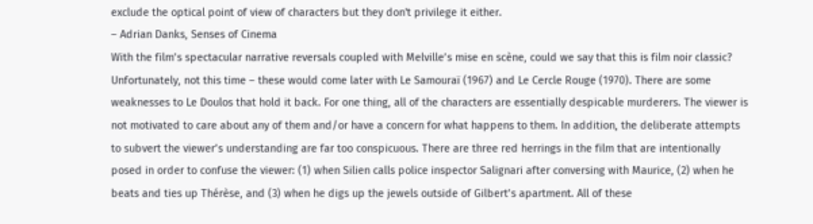exclude the optical point of view of characters but they don't privilege it either.
– Adrian Danks, Senses of Cinema
With the film’s spectacular narrative reversals coupled with Melville’s mise en scène, could we say that this is film noir classic? Unfortunately, not this time – these would come later with Le Samouraï (1967) and Le Cercle Rouge (1970). There are some weaknesses to Le Doulos that hold it back. For one thing, all of the characters are essentially despicable murderers. The viewer is not motivated to care about any of them and/or have a concern for what happens to them. In addition, the deliberate attempts to subvert the viewer’s understanding are far too conspicuous. There are three red herrings in the film that are intentionally posed in order to confuse the viewer: (1) when Silien calls police inspector Salignari after conversing with Maurice, (2) when he beats and ties up Thérèse, and (3) when he digs up the jewels outside of Gilbert’s apartment. All of these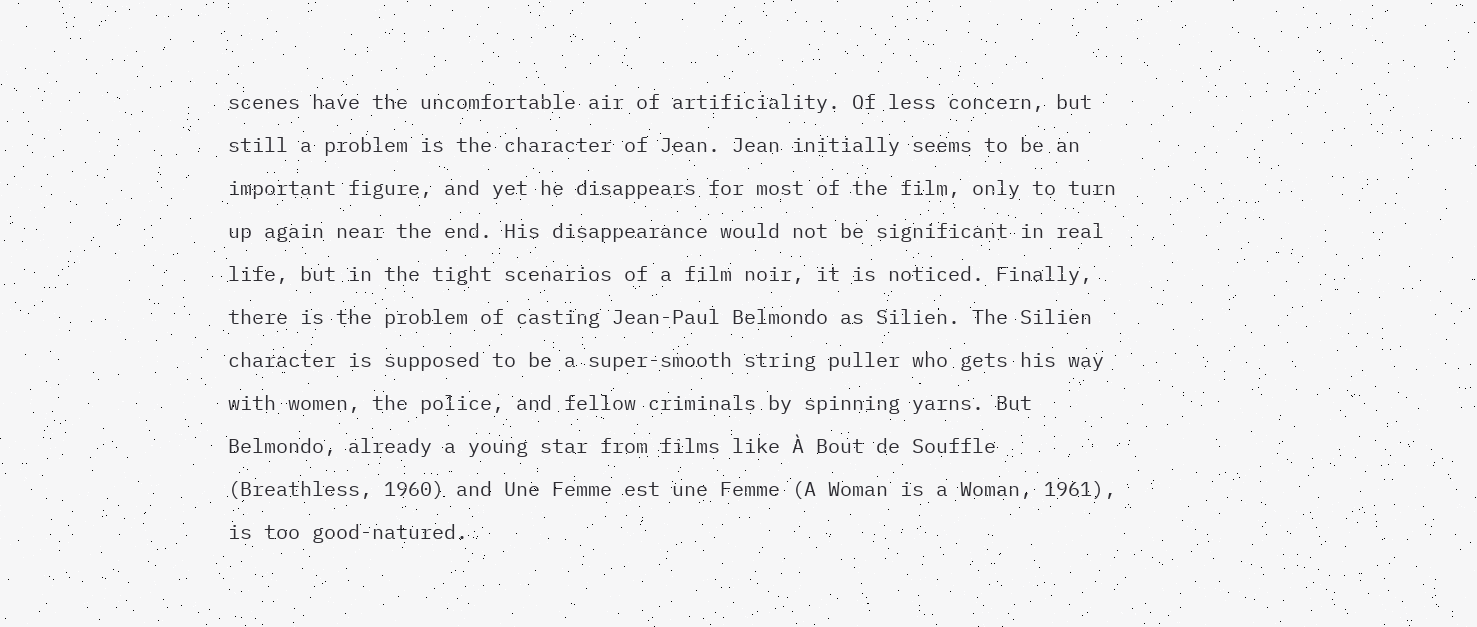scenes have the uncomfortable air of artificiality. Of less concern, but still a problem is the character of Jean. Jean initially seems to be an important figure, and yet he disappears for most of the film, only to turn up again near the end. His disappearance would not be significant in real life, but in the tight scenarios of a film noir, it is noticed. Finally, there is the problem of casting Jean-Paul Belmondo as Silien. The Silien character is supposed to be a super-smooth string puller who gets his way with women, the police, and fellow criminals by spinning yarns. But Belmondo, already a young star from films like À Bout de Souffle (Breathless, 1960) and Une Femme est une Femme (A Woman is a Woman, 1961), is too good-natured.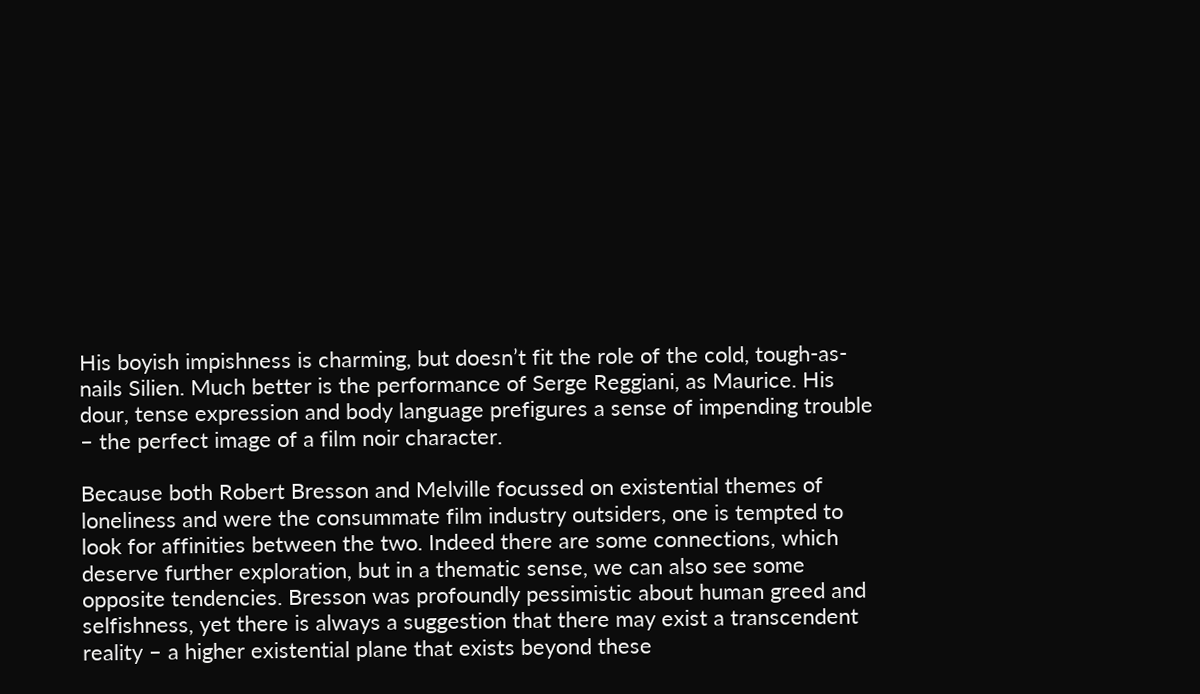His boyish impishness is charming, but doesn’t fit the role of the cold, tough-as-nails Silien. Much better is the performance of Serge Reggiani, as Maurice. His dour, tense expression and body language prefigures a sense of impending trouble – the perfect image of a film noir character.

Because both Robert Bresson and Melville focussed on existential themes of loneliness and were the consummate film industry outsiders, one is tempted to look for affinities between the two. Indeed there are some connections, which deserve further exploration, but in a thematic sense, we can also see some opposite tendencies. Bresson was profoundly pessimistic about human greed and selfishness, yet there is always a suggestion that there may exist a transcendent reality – a higher existential plane that exists beyond these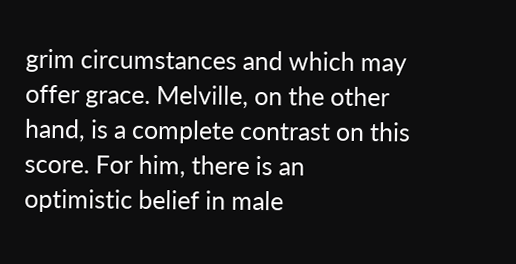grim circumstances and which may offer grace. Melville, on the other hand, is a complete contrast on this score. For him, there is an optimistic belief in male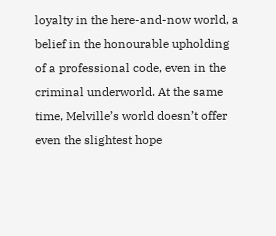loyalty in the here-and-now world, a belief in the honourable upholding of a professional code, even in the criminal underworld. At the same time, Melville’s world doesn’t offer even the slightest hope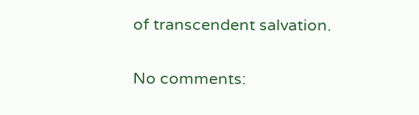of transcendent salvation.

No comments: